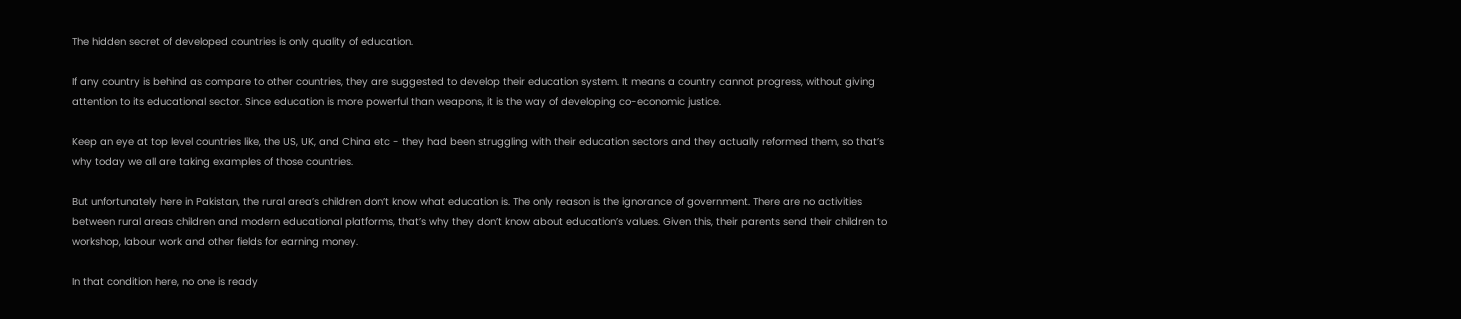The hidden secret of developed countries is only quality of education.

If any country is behind as compare to other countries, they are suggested to develop their education system. It means a country cannot progress, without giving attention to its educational sector. Since education is more powerful than weapons, it is the way of developing co-economic justice.

Keep an eye at top level countries like, the US, UK, and China etc - they had been struggling with their education sectors and they actually reformed them, so that’s why today we all are taking examples of those countries.

But unfortunately here in Pakistan, the rural area’s children don’t know what education is. The only reason is the ignorance of government. There are no activities between rural areas children and modern educational platforms, that’s why they don’t know about education’s values. Given this, their parents send their children to workshop, labour work and other fields for earning money.

In that condition here, no one is ready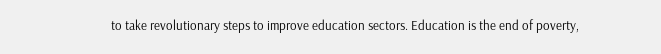to take revolutionary steps to improve education sectors. Education is the end of poverty,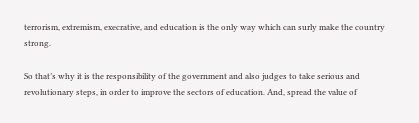terrorism, extremism, execrative, and education is the only way which can surly make the country strong.

So that’s why it is the responsibility of the government and also judges to take serious and revolutionary steps, in order to improve the sectors of education. And, spread the value of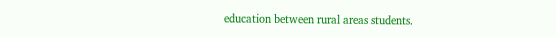education between rural areas students.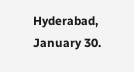Hyderabad, January 30.